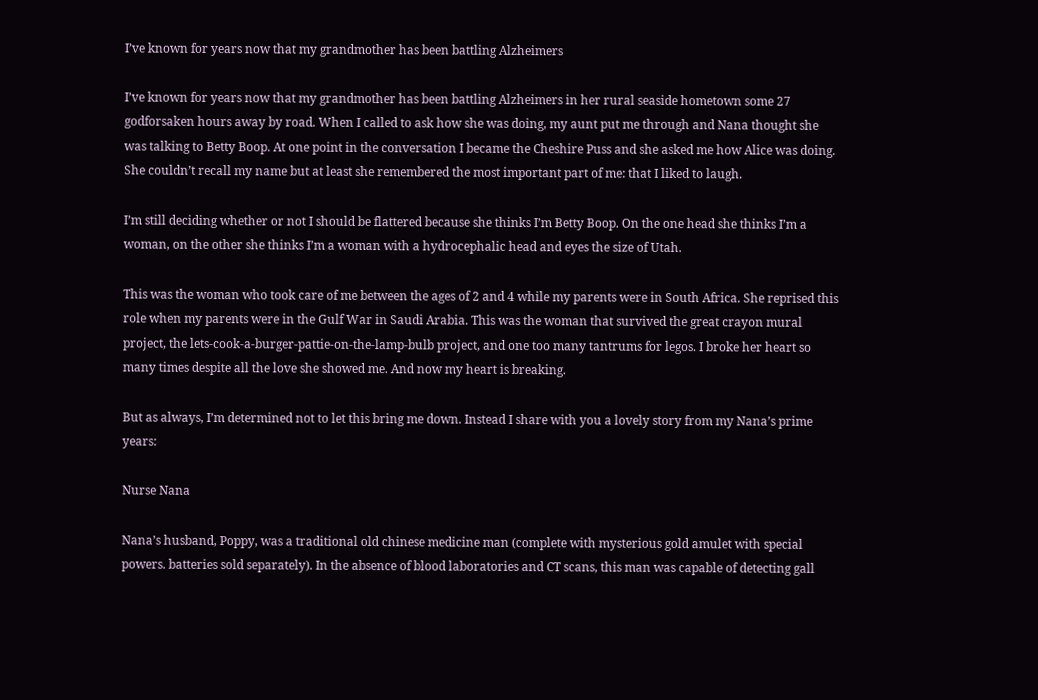I’ve known for years now that my grandmother has been battling Alzheimers

I’ve known for years now that my grandmother has been battling Alzheimers in her rural seaside hometown some 27 godforsaken hours away by road. When I called to ask how she was doing, my aunt put me through and Nana thought she was talking to Betty Boop. At one point in the conversation I became the Cheshire Puss and she asked me how Alice was doing. She couldn’t recall my name but at least she remembered the most important part of me: that I liked to laugh.

I’m still deciding whether or not I should be flattered because she thinks I’m Betty Boop. On the one head she thinks I’m a woman, on the other she thinks I’m a woman with a hydrocephalic head and eyes the size of Utah.

This was the woman who took care of me between the ages of 2 and 4 while my parents were in South Africa. She reprised this role when my parents were in the Gulf War in Saudi Arabia. This was the woman that survived the great crayon mural project, the lets-cook-a-burger-pattie-on-the-lamp-bulb project, and one too many tantrums for legos. I broke her heart so many times despite all the love she showed me. And now my heart is breaking.

But as always, I’m determined not to let this bring me down. Instead I share with you a lovely story from my Nana’s prime years:

Nurse Nana

Nana’s husband, Poppy, was a traditional old chinese medicine man (complete with mysterious gold amulet with special powers. batteries sold separately). In the absence of blood laboratories and CT scans, this man was capable of detecting gall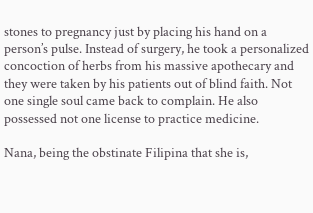stones to pregnancy just by placing his hand on a person’s pulse. Instead of surgery, he took a personalized concoction of herbs from his massive apothecary and they were taken by his patients out of blind faith. Not one single soul came back to complain. He also possessed not one license to practice medicine.

Nana, being the obstinate Filipina that she is,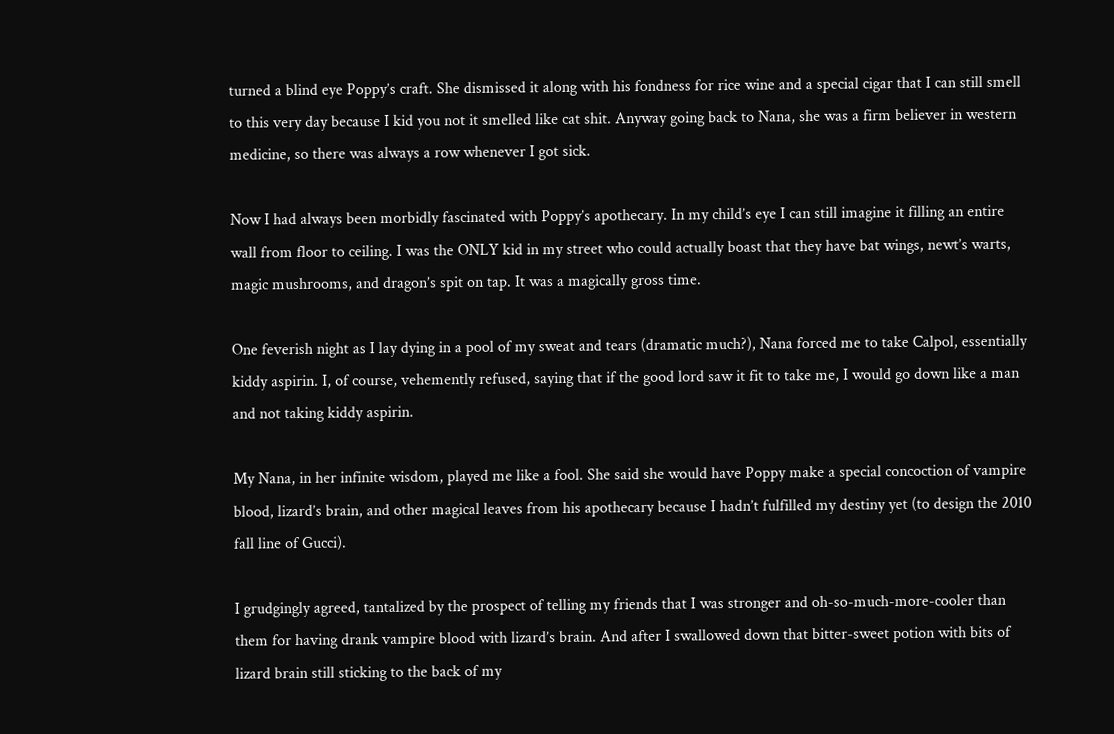turned a blind eye Poppy’s craft. She dismissed it along with his fondness for rice wine and a special cigar that I can still smell to this very day because I kid you not it smelled like cat shit. Anyway going back to Nana, she was a firm believer in western medicine, so there was always a row whenever I got sick.

Now I had always been morbidly fascinated with Poppy’s apothecary. In my child’s eye I can still imagine it filling an entire wall from floor to ceiling. I was the ONLY kid in my street who could actually boast that they have bat wings, newt’s warts, magic mushrooms, and dragon’s spit on tap. It was a magically gross time.

One feverish night as I lay dying in a pool of my sweat and tears (dramatic much?), Nana forced me to take Calpol, essentially kiddy aspirin. I, of course, vehemently refused, saying that if the good lord saw it fit to take me, I would go down like a man and not taking kiddy aspirin.

My Nana, in her infinite wisdom, played me like a fool. She said she would have Poppy make a special concoction of vampire blood, lizard’s brain, and other magical leaves from his apothecary because I hadn’t fulfilled my destiny yet (to design the 2010 fall line of Gucci).

I grudgingly agreed, tantalized by the prospect of telling my friends that I was stronger and oh-so-much-more-cooler than them for having drank vampire blood with lizard’s brain. And after I swallowed down that bitter-sweet potion with bits of lizard brain still sticking to the back of my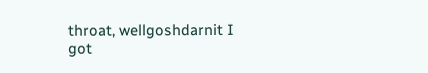throat, wellgoshdarnit I got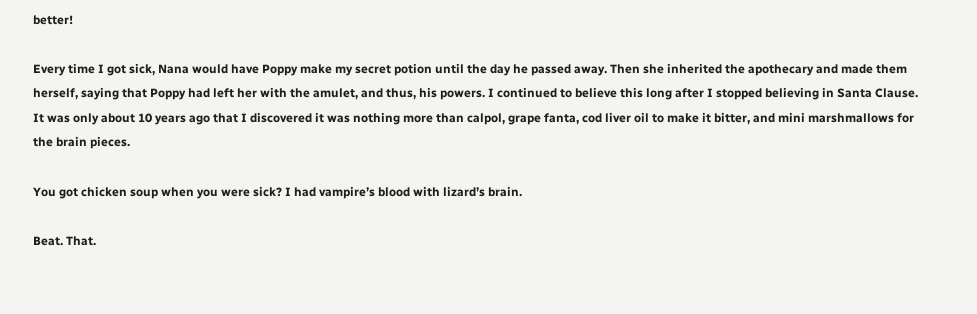better!

Every time I got sick, Nana would have Poppy make my secret potion until the day he passed away. Then she inherited the apothecary and made them herself, saying that Poppy had left her with the amulet, and thus, his powers. I continued to believe this long after I stopped believing in Santa Clause. It was only about 10 years ago that I discovered it was nothing more than calpol, grape fanta, cod liver oil to make it bitter, and mini marshmallows for the brain pieces.

You got chicken soup when you were sick? I had vampire’s blood with lizard’s brain.

Beat. That.